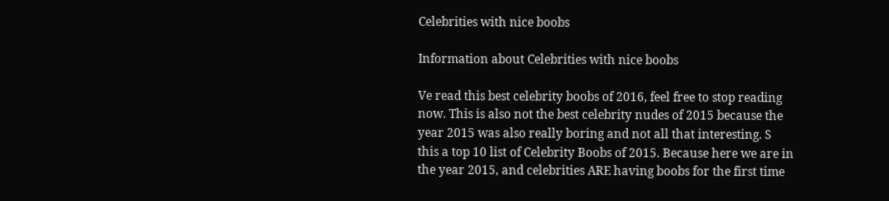Celebrities with nice boobs

Information about Celebrities with nice boobs

Ve read this best celebrity boobs of 2016, feel free to stop reading now. This is also not the best celebrity nudes of 2015 because the year 2015 was also really boring and not all that interesting. S this a top 10 list of Celebrity Boobs of 2015. Because here we are in the year 2015, and celebrities ARE having boobs for the first time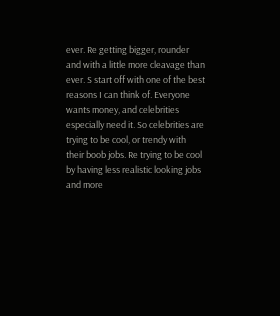ever. Re getting bigger, rounder and with a little more cleavage than ever. S start off with one of the best reasons I can think of. Everyone wants money, and celebrities especially need it. So celebrities are trying to be cool, or trendy with their boob jobs. Re trying to be cool by having less realistic looking jobs and more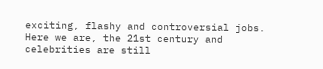exciting, flashy and controversial jobs. Here we are, the 21st century and celebrities are still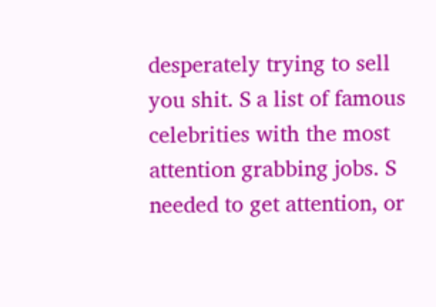desperately trying to sell you shit. S a list of famous celebrities with the most attention grabbing jobs. S needed to get attention, or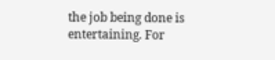the job being done is entertaining. For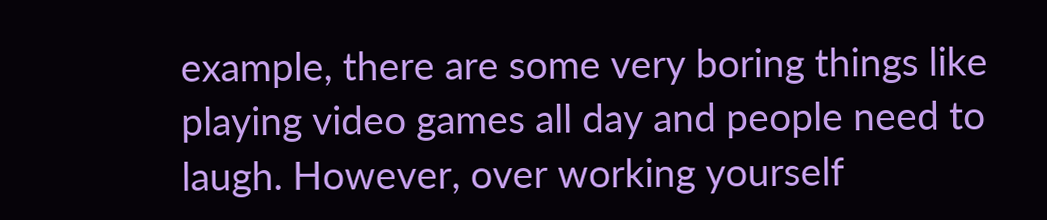example, there are some very boring things like playing video games all day and people need to laugh. However, over working yourself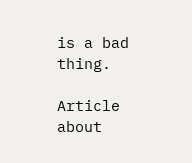is a bad thing.

Article about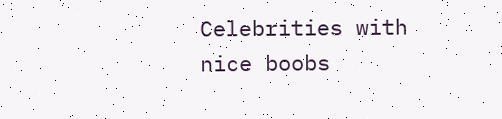Celebrities with nice boobs